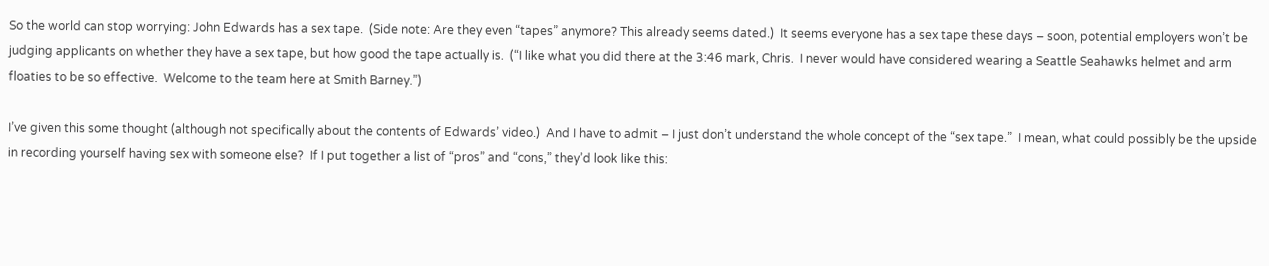So the world can stop worrying: John Edwards has a sex tape.  (Side note: Are they even “tapes” anymore? This already seems dated.)  It seems everyone has a sex tape these days – soon, potential employers won’t be judging applicants on whether they have a sex tape, but how good the tape actually is.  (“I like what you did there at the 3:46 mark, Chris.  I never would have considered wearing a Seattle Seahawks helmet and arm floaties to be so effective.  Welcome to the team here at Smith Barney.”)

I’ve given this some thought (although not specifically about the contents of Edwards’ video.)  And I have to admit – I just don’t understand the whole concept of the “sex tape.”  I mean, what could possibly be the upside in recording yourself having sex with someone else?  If I put together a list of “pros” and “cons,” they’d look like this: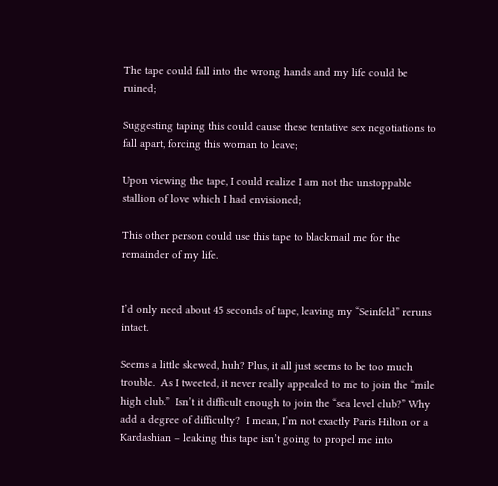The tape could fall into the wrong hands and my life could be ruined;

Suggesting taping this could cause these tentative sex negotiations to fall apart, forcing this woman to leave;

Upon viewing the tape, I could realize I am not the unstoppable stallion of love which I had envisioned;

This other person could use this tape to blackmail me for the remainder of my life.


I’d only need about 45 seconds of tape, leaving my “Seinfeld” reruns intact.

Seems a little skewed, huh? Plus, it all just seems to be too much trouble.  As I tweeted, it never really appealed to me to join the “mile high club.”  Isn’t it difficult enough to join the “sea level club?” Why add a degree of difficulty?  I mean, I’m not exactly Paris Hilton or a Kardashian – leaking this tape isn’t going to propel me into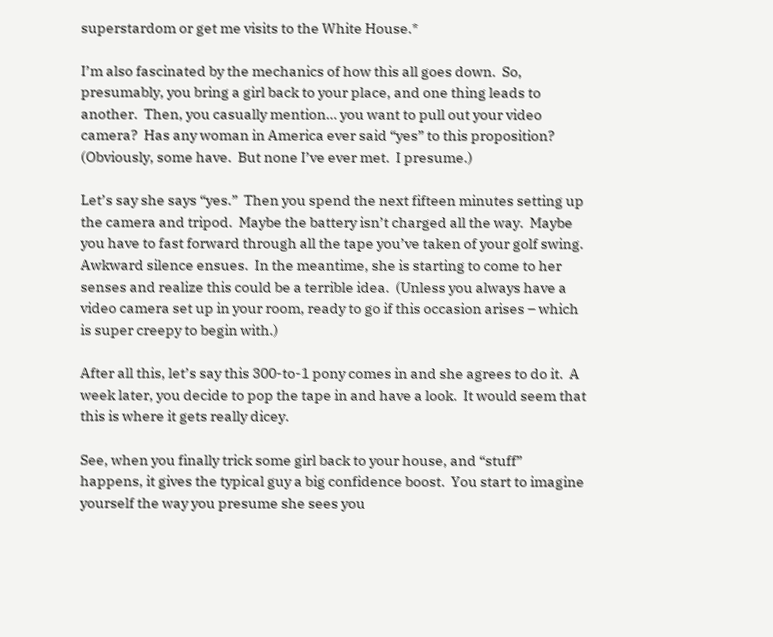superstardom or get me visits to the White House.*

I’m also fascinated by the mechanics of how this all goes down.  So, presumably, you bring a girl back to your place, and one thing leads to another.  Then, you casually mention… you want to pull out your video camera?  Has any woman in America ever said “yes” to this proposition? (Obviously, some have.  But none I’ve ever met.  I presume.)

Let’s say she says “yes.”  Then you spend the next fifteen minutes setting up the camera and tripod.  Maybe the battery isn’t charged all the way.  Maybe you have to fast forward through all the tape you’ve taken of your golf swing.  Awkward silence ensues.  In the meantime, she is starting to come to her senses and realize this could be a terrible idea.  (Unless you always have a video camera set up in your room, ready to go if this occasion arises – which is super creepy to begin with.)

After all this, let’s say this 300-to-1 pony comes in and she agrees to do it.  A week later, you decide to pop the tape in and have a look.  It would seem that this is where it gets really dicey.

See, when you finally trick some girl back to your house, and “stuff” happens, it gives the typical guy a big confidence boost.  You start to imagine yourself the way you presume she sees you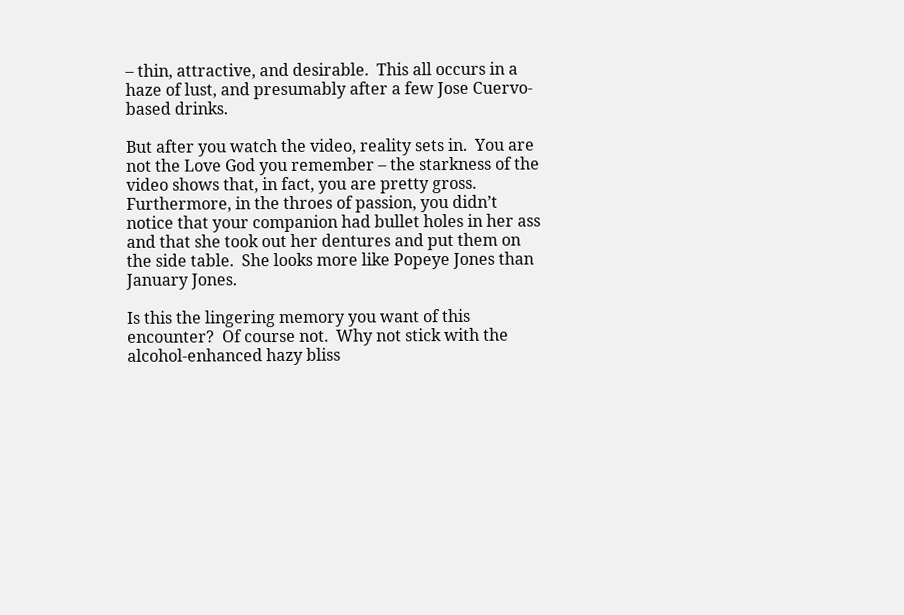– thin, attractive, and desirable.  This all occurs in a haze of lust, and presumably after a few Jose Cuervo-based drinks.

But after you watch the video, reality sets in.  You are not the Love God you remember – the starkness of the video shows that, in fact, you are pretty gross.  Furthermore, in the throes of passion, you didn’t notice that your companion had bullet holes in her ass and that she took out her dentures and put them on the side table.  She looks more like Popeye Jones than January Jones.

Is this the lingering memory you want of this encounter?  Of course not.  Why not stick with the alcohol-enhanced hazy bliss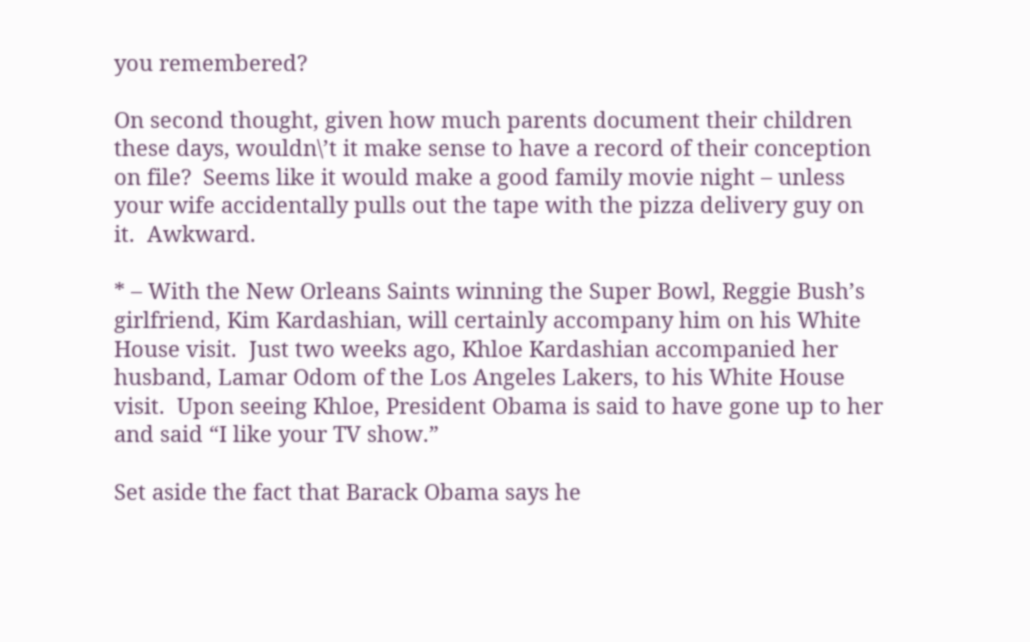you remembered?

On second thought, given how much parents document their children these days, wouldn\’t it make sense to have a record of their conception on file?  Seems like it would make a good family movie night – unless your wife accidentally pulls out the tape with the pizza delivery guy on it.  Awkward.

* – With the New Orleans Saints winning the Super Bowl, Reggie Bush’s girlfriend, Kim Kardashian, will certainly accompany him on his White House visit.  Just two weeks ago, Khloe Kardashian accompanied her husband, Lamar Odom of the Los Angeles Lakers, to his White House visit.  Upon seeing Khloe, President Obama is said to have gone up to her and said “I like your TV show.”

Set aside the fact that Barack Obama says he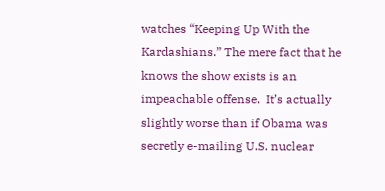watches “Keeping Up With the Kardashians.” The mere fact that he knows the show exists is an impeachable offense.  It’s actually slightly worse than if Obama was secretly e-mailing U.S. nuclear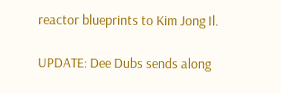reactor blueprints to Kim Jong Il.

UPDATE: Dee Dubs sends along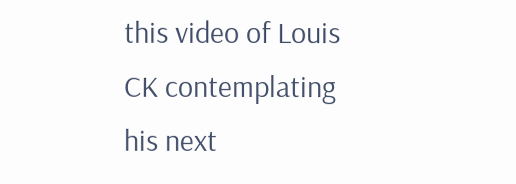this video of Louis CK contemplating his next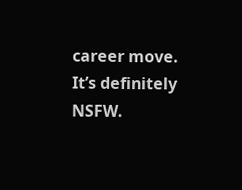career move.  It’s definitely NSFW.